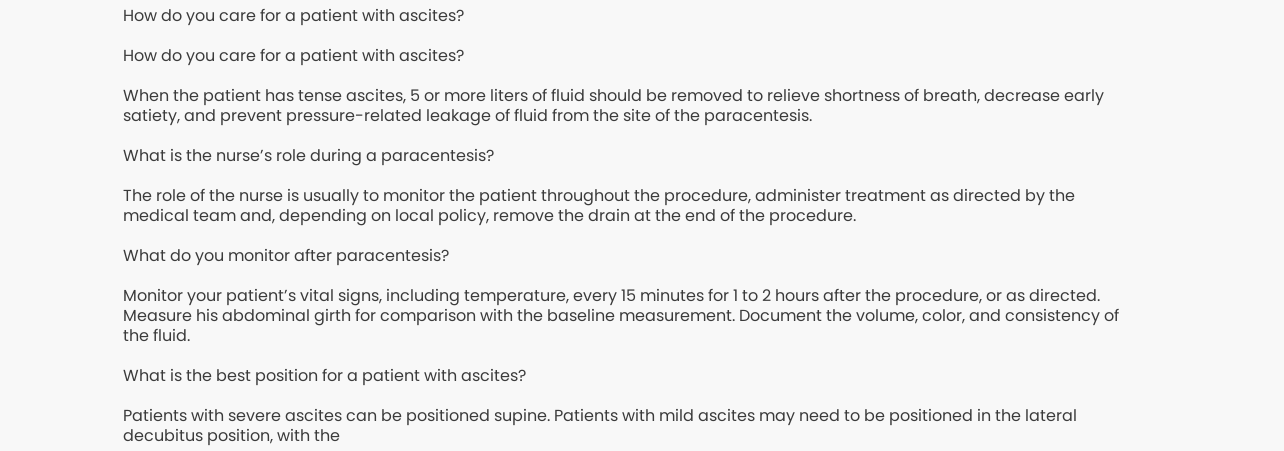How do you care for a patient with ascites?

How do you care for a patient with ascites?

When the patient has tense ascites, 5 or more liters of fluid should be removed to relieve shortness of breath, decrease early satiety, and prevent pressure-related leakage of fluid from the site of the paracentesis.

What is the nurse’s role during a paracentesis?

The role of the nurse is usually to monitor the patient throughout the procedure, administer treatment as directed by the medical team and, depending on local policy, remove the drain at the end of the procedure.

What do you monitor after paracentesis?

Monitor your patient’s vital signs, including temperature, every 15 minutes for 1 to 2 hours after the procedure, or as directed. Measure his abdominal girth for comparison with the baseline measurement. Document the volume, color, and consistency of the fluid.

What is the best position for a patient with ascites?

Patients with severe ascites can be positioned supine. Patients with mild ascites may need to be positioned in the lateral decubitus position, with the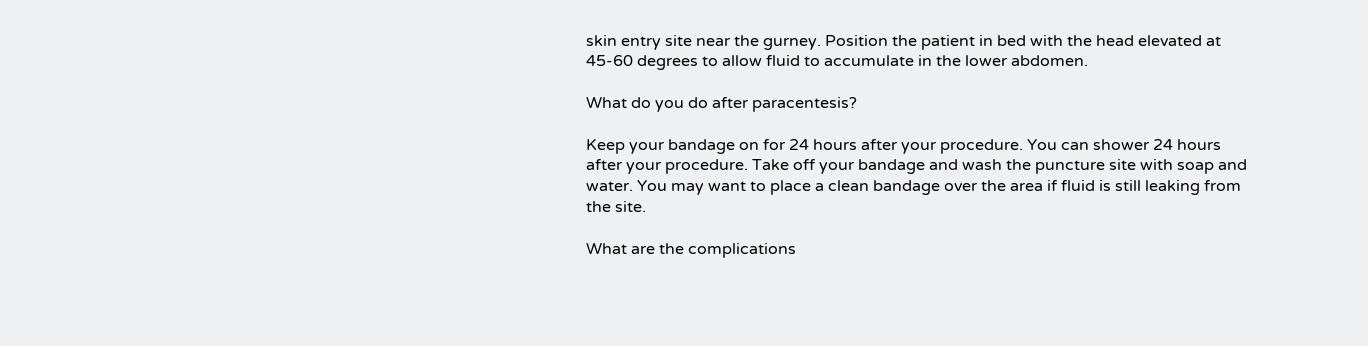skin entry site near the gurney. Position the patient in bed with the head elevated at 45-60 degrees to allow fluid to accumulate in the lower abdomen.

What do you do after paracentesis?

Keep your bandage on for 24 hours after your procedure. You can shower 24 hours after your procedure. Take off your bandage and wash the puncture site with soap and water. You may want to place a clean bandage over the area if fluid is still leaking from the site.

What are the complications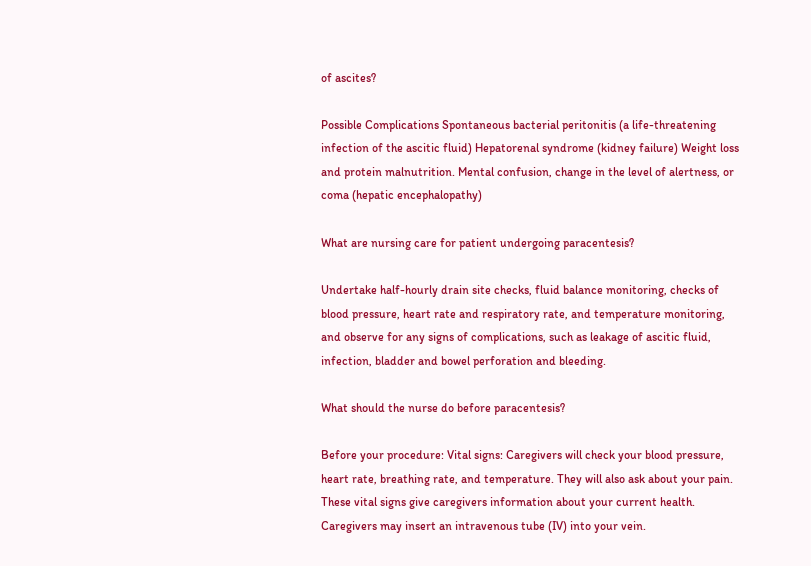of ascites?

Possible Complications Spontaneous bacterial peritonitis (a life-threatening infection of the ascitic fluid) Hepatorenal syndrome (kidney failure) Weight loss and protein malnutrition. Mental confusion, change in the level of alertness, or coma (hepatic encephalopathy)

What are nursing care for patient undergoing paracentesis?

Undertake half-hourly drain site checks, fluid balance monitoring, checks of blood pressure, heart rate and respiratory rate, and temperature monitoring, and observe for any signs of complications, such as leakage of ascitic fluid, infection, bladder and bowel perforation and bleeding.

What should the nurse do before paracentesis?

Before your procedure: Vital signs: Caregivers will check your blood pressure, heart rate, breathing rate, and temperature. They will also ask about your pain. These vital signs give caregivers information about your current health. Caregivers may insert an intravenous tube (IV) into your vein.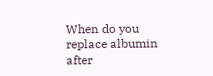When do you replace albumin after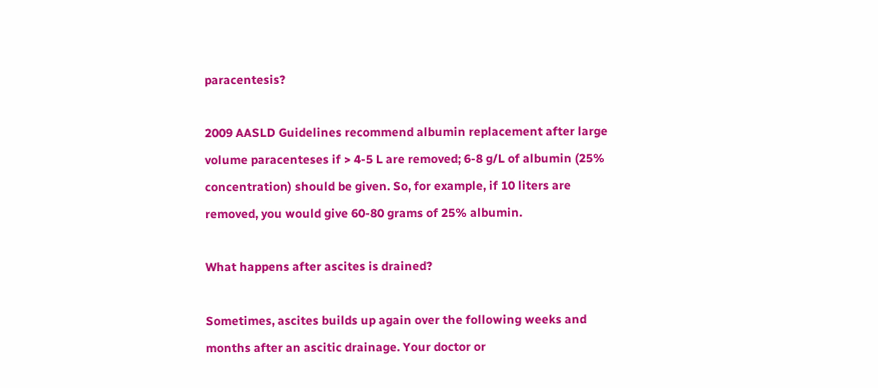paracentesis?

2009 AASLD Guidelines recommend albumin replacement after large volume paracenteses if > 4-5 L are removed; 6-8 g/L of albumin (25% concentration) should be given. So, for example, if 10 liters are removed, you would give 60-80 grams of 25% albumin.

What happens after ascites is drained?

Sometimes, ascites builds up again over the following weeks and months after an ascitic drainage. Your doctor or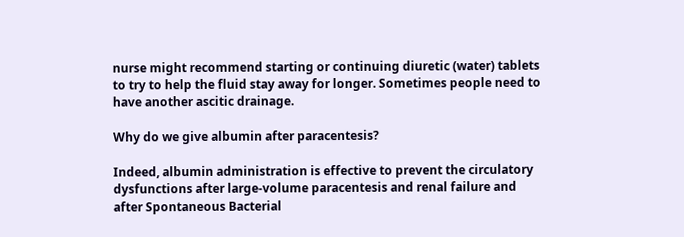nurse might recommend starting or continuing diuretic (water) tablets to try to help the fluid stay away for longer. Sometimes people need to have another ascitic drainage.

Why do we give albumin after paracentesis?

Indeed, albumin administration is effective to prevent the circulatory dysfunctions after large-volume paracentesis and renal failure and after Spontaneous Bacterial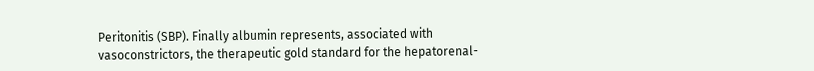Peritonitis (SBP). Finally albumin represents, associated with vasoconstrictors, the therapeutic gold standard for the hepatorenal-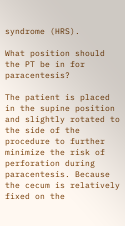syndrome (HRS).

What position should the PT be in for paracentesis?

The patient is placed in the supine position and slightly rotated to the side of the procedure to further minimize the risk of perforation during paracentesis. Because the cecum is relatively fixed on the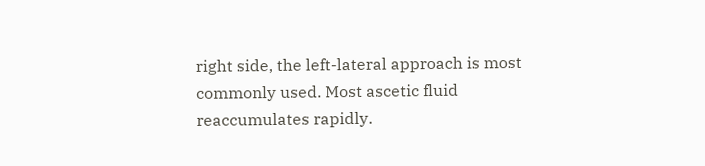right side, the left-lateral approach is most commonly used. Most ascetic fluid reaccumulates rapidly.